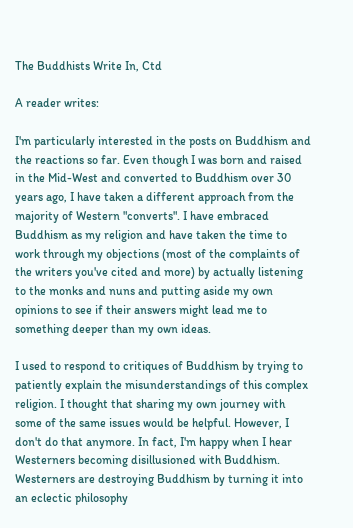The Buddhists Write In, Ctd

A reader writes:

I'm particularly interested in the posts on Buddhism and the reactions so far. Even though I was born and raised in the Mid-West and converted to Buddhism over 30 years ago, I have taken a different approach from the majority of Western "converts". I have embraced Buddhism as my religion and have taken the time to work through my objections (most of the complaints of the writers you've cited and more) by actually listening to the monks and nuns and putting aside my own opinions to see if their answers might lead me to something deeper than my own ideas.

I used to respond to critiques of Buddhism by trying to patiently explain the misunderstandings of this complex religion. I thought that sharing my own journey with some of the same issues would be helpful. However, I don't do that anymore. In fact, I'm happy when I hear Westerners becoming disillusioned with Buddhism. Westerners are destroying Buddhism by turning it into an eclectic philosophy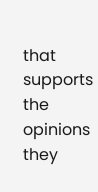that supports the opinions they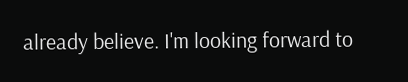already believe. I'm looking forward to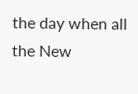the day when all the New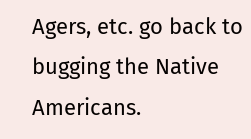Agers, etc. go back to bugging the Native Americans.